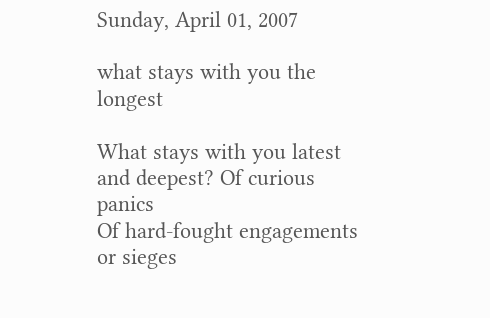Sunday, April 01, 2007

what stays with you the longest

What stays with you latest and deepest? Of curious panics
Of hard-fought engagements or sieges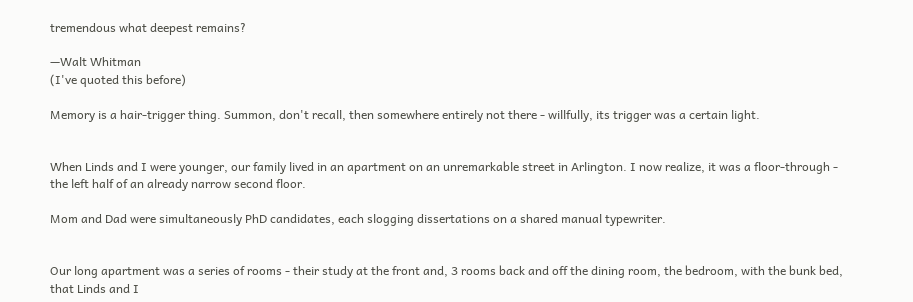tremendous what deepest remains?

—Walt Whitman
(I've quoted this before)

Memory is a hair-trigger thing. Summon, don't recall, then somewhere entirely not there - willfully, its trigger was a certain light.


When Linds and I were younger, our family lived in an apartment on an unremarkable street in Arlington. I now realize, it was a floor-through - the left half of an already narrow second floor.

Mom and Dad were simultaneously PhD candidates, each slogging dissertations on a shared manual typewriter.


Our long apartment was a series of rooms - their study at the front and, 3 rooms back and off the dining room, the bedroom, with the bunk bed, that Linds and I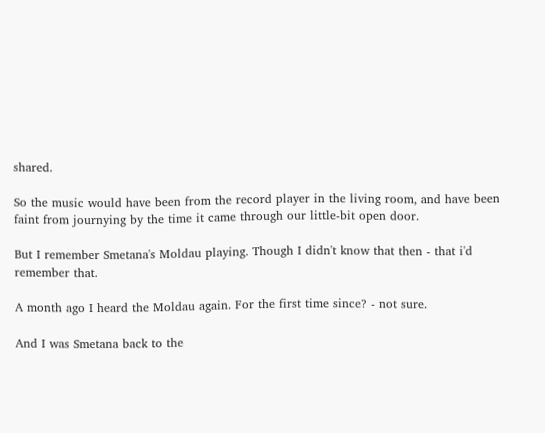shared.

So the music would have been from the record player in the living room, and have been faint from journying by the time it came through our little-bit open door.

But I remember Smetana's Moldau playing. Though I didn't know that then - that i'd remember that.

A month ago I heard the Moldau again. For the first time since? - not sure.

And I was Smetana back to the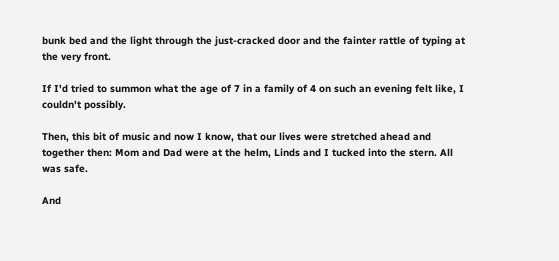bunk bed and the light through the just-cracked door and the fainter rattle of typing at the very front.

If I'd tried to summon what the age of 7 in a family of 4 on such an evening felt like, I couldn't possibly.

Then, this bit of music and now I know, that our lives were stretched ahead and together then: Mom and Dad were at the helm, Linds and I tucked into the stern. All was safe.

And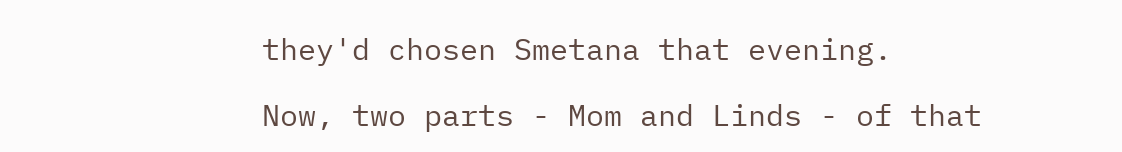they'd chosen Smetana that evening.

Now, two parts - Mom and Linds - of that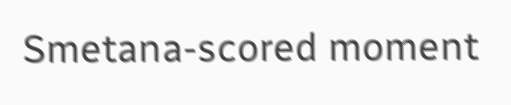Smetana-scored moment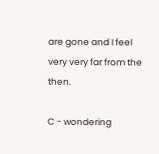are gone and I feel very very far from the then.

C - wondering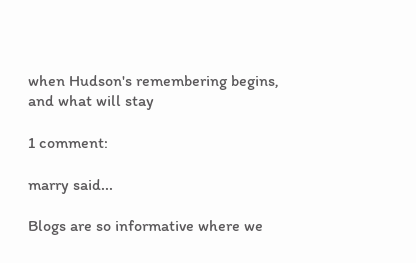when Hudson's remembering begins, and what will stay

1 comment:

marry said...

Blogs are so informative where we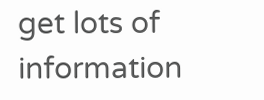get lots of information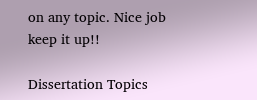on any topic. Nice job keep it up!!

Dissertation Topics